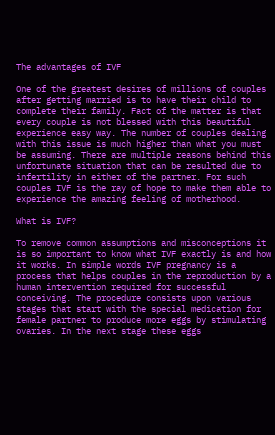The advantages of IVF

One of the greatest desires of millions of couples after getting married is to have their child to complete their family. Fact of the matter is that every couple is not blessed with this beautiful experience easy way. The number of couples dealing with this issue is much higher than what you must be assuming. There are multiple reasons behind this unfortunate situation that can be resulted due to infertility in either of the partner. For such couples IVF is the ray of hope to make them able to experience the amazing feeling of motherhood.

What is IVF?

To remove common assumptions and misconceptions it is so important to know what IVF exactly is and how it works. In simple words IVF pregnancy is a process that helps couples in the reproduction by a human intervention required for successful conceiving. The procedure consists upon various stages that start with the special medication for female partner to produce more eggs by stimulating ovaries. In the next stage these eggs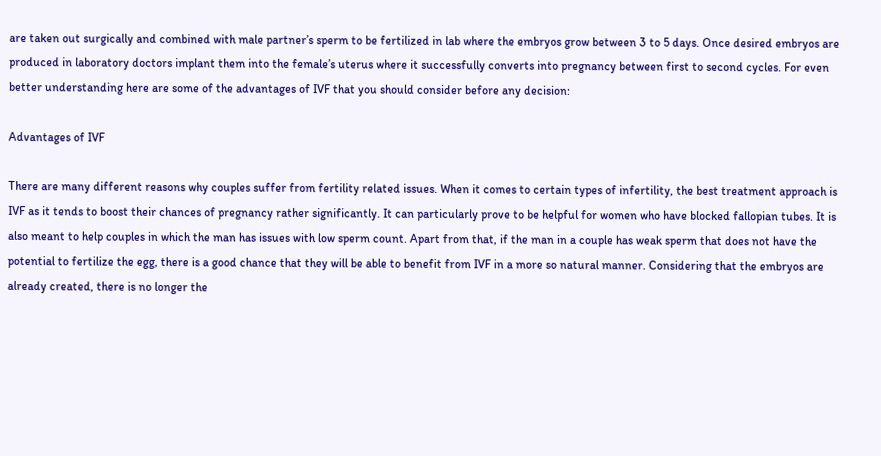are taken out surgically and combined with male partner’s sperm to be fertilized in lab where the embryos grow between 3 to 5 days. Once desired embryos are produced in laboratory doctors implant them into the female’s uterus where it successfully converts into pregnancy between first to second cycles. For even better understanding here are some of the advantages of IVF that you should consider before any decision:

Advantages of IVF

There are many different reasons why couples suffer from fertility related issues. When it comes to certain types of infertility, the best treatment approach is IVF as it tends to boost their chances of pregnancy rather significantly. It can particularly prove to be helpful for women who have blocked fallopian tubes. It is also meant to help couples in which the man has issues with low sperm count. Apart from that, if the man in a couple has weak sperm that does not have the potential to fertilize the egg, there is a good chance that they will be able to benefit from IVF in a more so natural manner. Considering that the embryos are already created, there is no longer the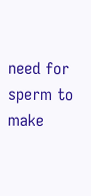need for sperm to make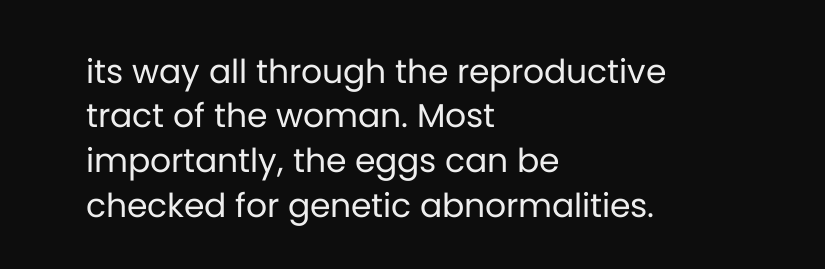its way all through the reproductive tract of the woman. Most importantly, the eggs can be checked for genetic abnormalities.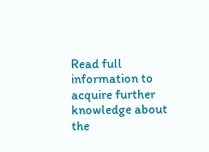Read full information to acquire further knowledge about the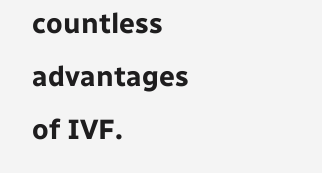countless advantages of IVF.